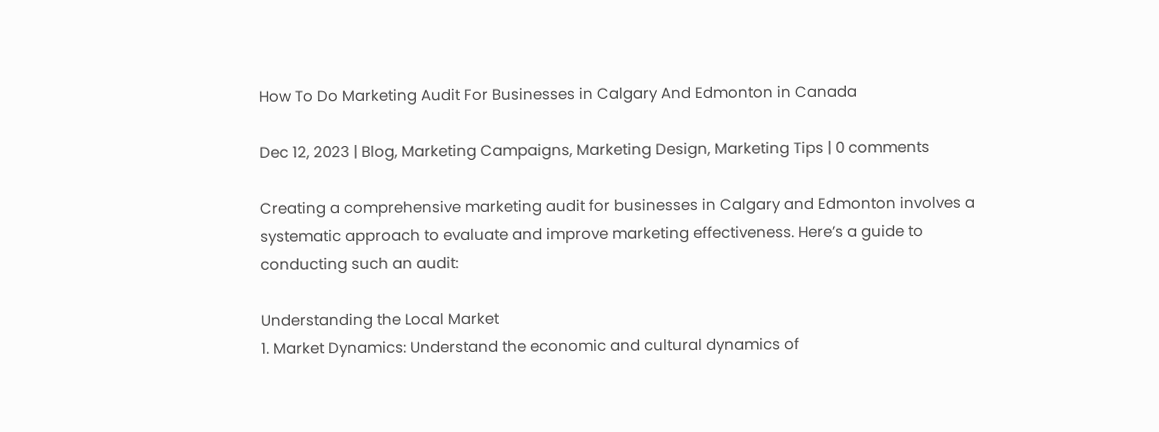How To Do Marketing Audit For Businesses in Calgary And Edmonton in Canada

Dec 12, 2023 | Blog, Marketing Campaigns, Marketing Design, Marketing Tips | 0 comments

Creating a comprehensive marketing audit for businesses in Calgary and Edmonton involves a systematic approach to evaluate and improve marketing effectiveness. Here’s a guide to conducting such an audit:

Understanding the Local Market
1. Market Dynamics: Understand the economic and cultural dynamics of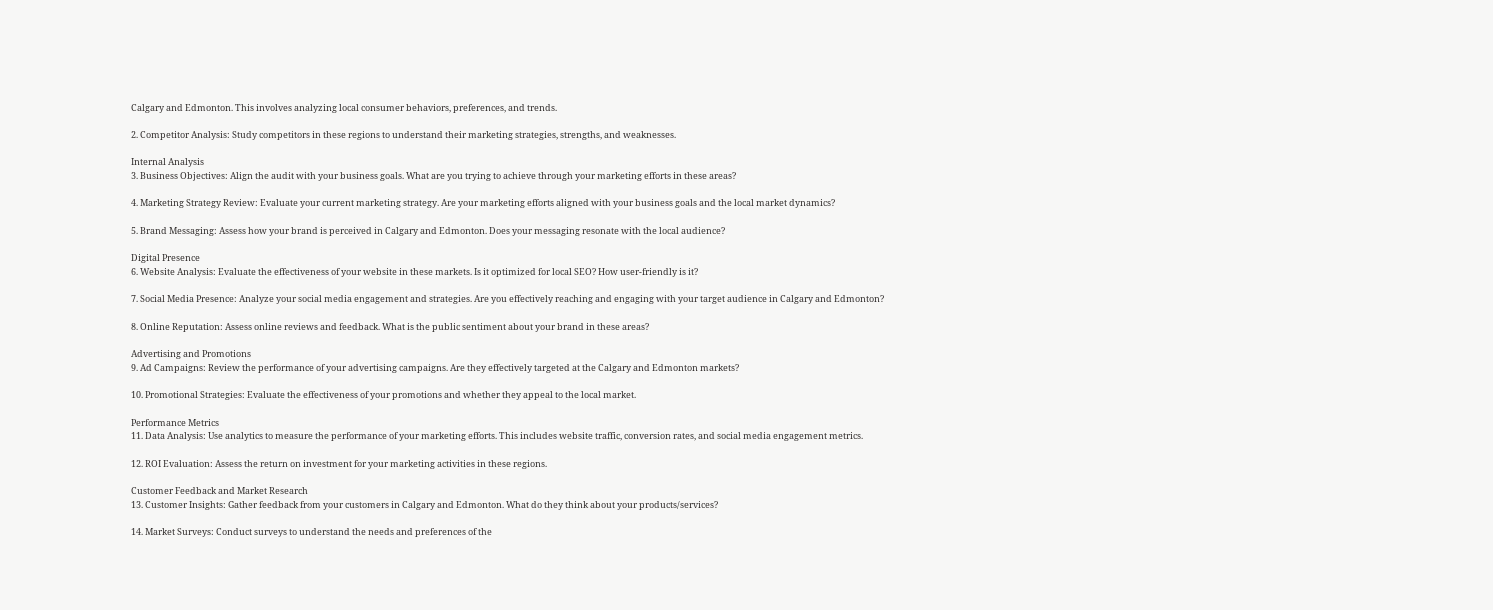Calgary and Edmonton. This involves analyzing local consumer behaviors, preferences, and trends.

2. Competitor Analysis: Study competitors in these regions to understand their marketing strategies, strengths, and weaknesses.

Internal Analysis
3. Business Objectives: Align the audit with your business goals. What are you trying to achieve through your marketing efforts in these areas?

4. Marketing Strategy Review: Evaluate your current marketing strategy. Are your marketing efforts aligned with your business goals and the local market dynamics?

5. Brand Messaging: Assess how your brand is perceived in Calgary and Edmonton. Does your messaging resonate with the local audience?

Digital Presence
6. Website Analysis: Evaluate the effectiveness of your website in these markets. Is it optimized for local SEO? How user-friendly is it?

7. Social Media Presence: Analyze your social media engagement and strategies. Are you effectively reaching and engaging with your target audience in Calgary and Edmonton?

8. Online Reputation: Assess online reviews and feedback. What is the public sentiment about your brand in these areas?

Advertising and Promotions
9. Ad Campaigns: Review the performance of your advertising campaigns. Are they effectively targeted at the Calgary and Edmonton markets?

10. Promotional Strategies: Evaluate the effectiveness of your promotions and whether they appeal to the local market.

Performance Metrics
11. Data Analysis: Use analytics to measure the performance of your marketing efforts. This includes website traffic, conversion rates, and social media engagement metrics.

12. ROI Evaluation: Assess the return on investment for your marketing activities in these regions.

Customer Feedback and Market Research
13. Customer Insights: Gather feedback from your customers in Calgary and Edmonton. What do they think about your products/services?

14. Market Surveys: Conduct surveys to understand the needs and preferences of the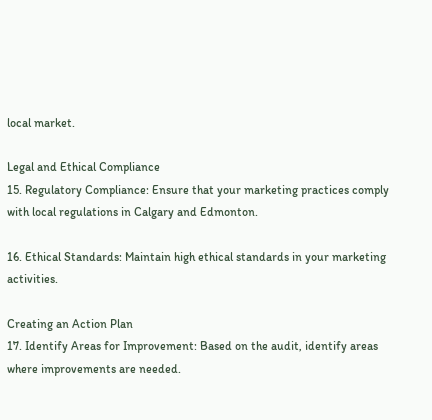local market.

Legal and Ethical Compliance
15. Regulatory Compliance: Ensure that your marketing practices comply with local regulations in Calgary and Edmonton.

16. Ethical Standards: Maintain high ethical standards in your marketing activities.

Creating an Action Plan
17. Identify Areas for Improvement: Based on the audit, identify areas where improvements are needed.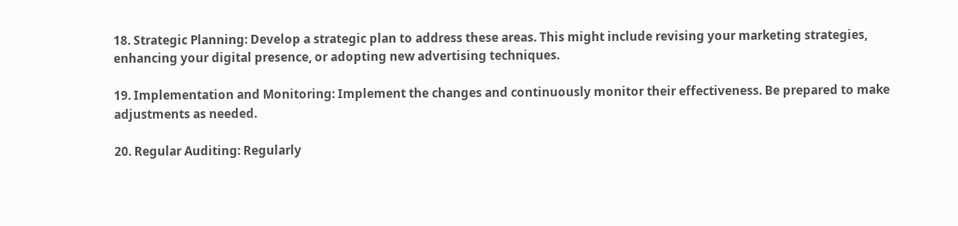18. Strategic Planning: Develop a strategic plan to address these areas. This might include revising your marketing strategies, enhancing your digital presence, or adopting new advertising techniques.

19. Implementation and Monitoring: Implement the changes and continuously monitor their effectiveness. Be prepared to make adjustments as needed.

20. Regular Auditing: Regularly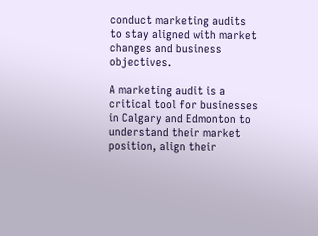conduct marketing audits to stay aligned with market changes and business objectives.

A marketing audit is a critical tool for businesses in Calgary and Edmonton to understand their market position, align their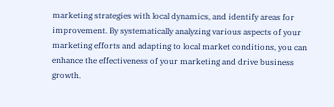marketing strategies with local dynamics, and identify areas for improvement. By systematically analyzing various aspects of your marketing efforts and adapting to local market conditions, you can enhance the effectiveness of your marketing and drive business growth.